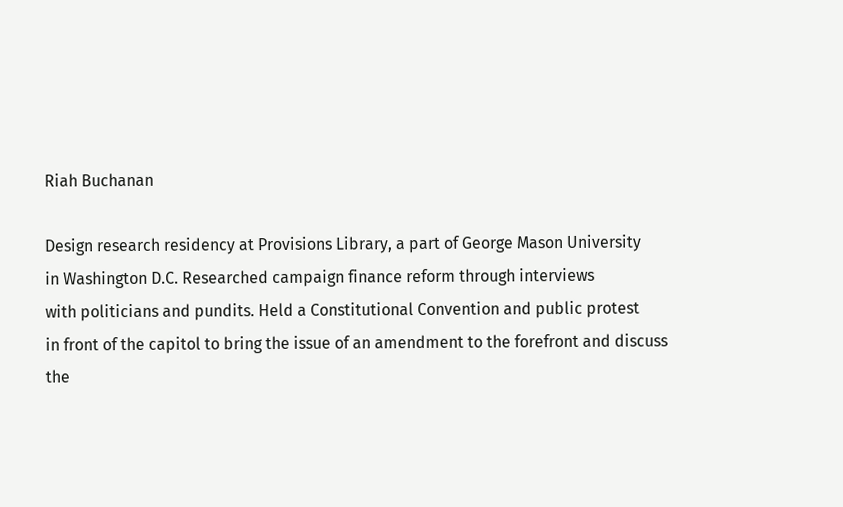Riah Buchanan

Design research residency at Provisions Library, a part of George Mason University
in Washington D.C. Researched campaign finance reform through interviews
with politicians and pundits. Held a Constitutional Convention and public protest
in front of the capitol to bring the issue of an amendment to the forefront and discuss
the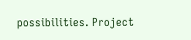possibilities. Project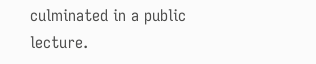culminated in a public lecture.